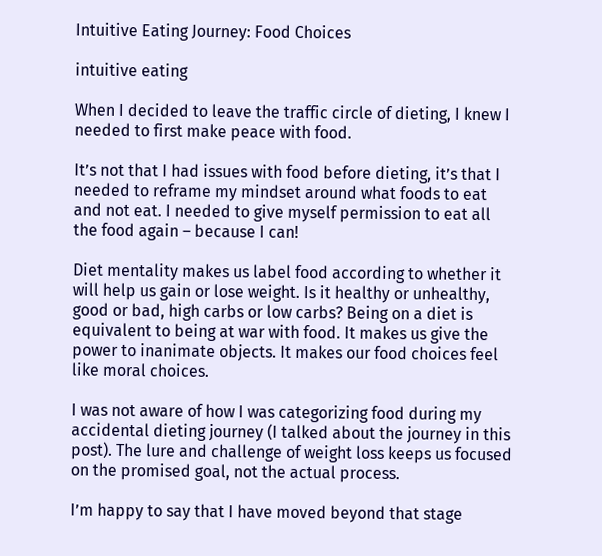Intuitive Eating Journey: Food Choices

intuitive eating

When I decided to leave the traffic circle of dieting, I knew I needed to first make peace with food.

It’s not that I had issues with food before dieting, it’s that I needed to reframe my mindset around what foods to eat and not eat. I needed to give myself permission to eat all the food again – because I can!

Diet mentality makes us label food according to whether it will help us gain or lose weight. Is it healthy or unhealthy, good or bad, high carbs or low carbs? Being on a diet is equivalent to being at war with food. It makes us give the power to inanimate objects. It makes our food choices feel like moral choices.

I was not aware of how I was categorizing food during my accidental dieting journey (I talked about the journey in this post). The lure and challenge of weight loss keeps us focused on the promised goal, not the actual process.

I’m happy to say that I have moved beyond that stage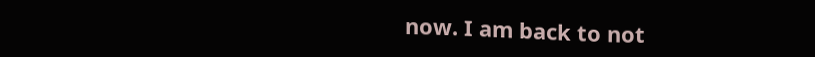now. I am back to not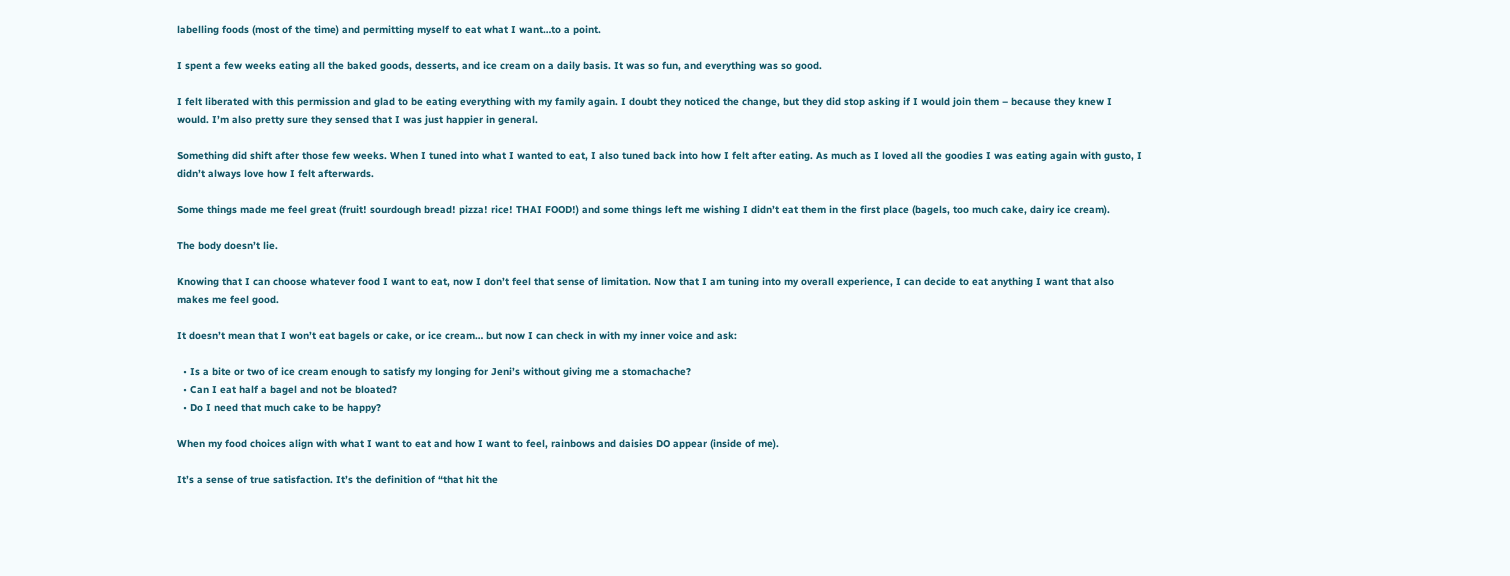labelling foods (most of the time) and permitting myself to eat what I want…to a point.

I spent a few weeks eating all the baked goods, desserts, and ice cream on a daily basis. It was so fun, and everything was so good.

I felt liberated with this permission and glad to be eating everything with my family again. I doubt they noticed the change, but they did stop asking if I would join them – because they knew I would. I’m also pretty sure they sensed that I was just happier in general.

Something did shift after those few weeks. When I tuned into what I wanted to eat, I also tuned back into how I felt after eating. As much as I loved all the goodies I was eating again with gusto, I didn’t always love how I felt afterwards.

Some things made me feel great (fruit! sourdough bread! pizza! rice! THAI FOOD!) and some things left me wishing I didn’t eat them in the first place (bagels, too much cake, dairy ice cream).

The body doesn’t lie.

Knowing that I can choose whatever food I want to eat, now I don’t feel that sense of limitation. Now that I am tuning into my overall experience, I can decide to eat anything I want that also makes me feel good.

It doesn’t mean that I won’t eat bagels or cake, or ice cream… but now I can check in with my inner voice and ask:

  • Is a bite or two of ice cream enough to satisfy my longing for Jeni’s without giving me a stomachache?
  • Can I eat half a bagel and not be bloated?
  • Do I need that much cake to be happy?

When my food choices align with what I want to eat and how I want to feel, rainbows and daisies DO appear (inside of me).

It’s a sense of true satisfaction. It’s the definition of “that hit the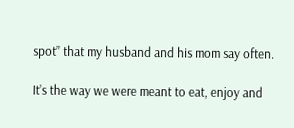spot” that my husband and his mom say often.

It’s the way we were meant to eat, enjoy and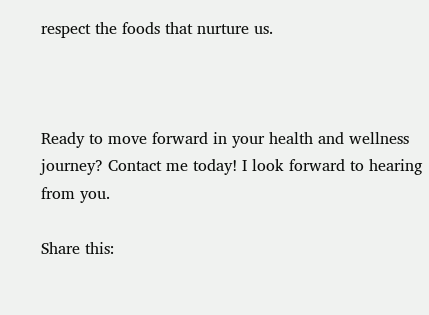respect the foods that nurture us.



Ready to move forward in your health and wellness journey? Contact me today! I look forward to hearing from you.

Share this: